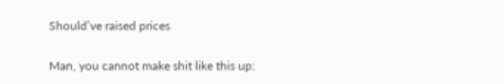Should’ve raised prices

Man, you cannot make shit like this up: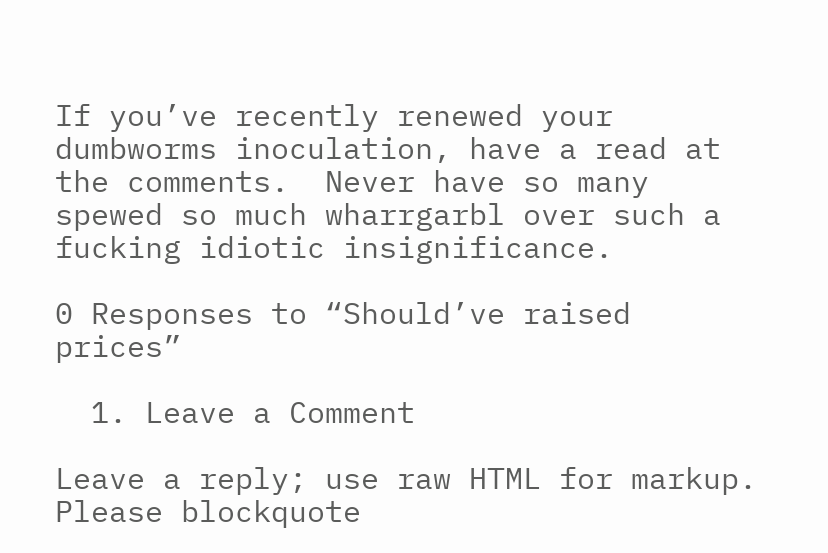If you’ve recently renewed your dumbworms inoculation, have a read at the comments.  Never have so many spewed so much wharrgarbl over such a fucking idiotic insignificance.

0 Responses to “Should’ve raised prices”

  1. Leave a Comment

Leave a reply; use raw HTML for markup. Please blockquote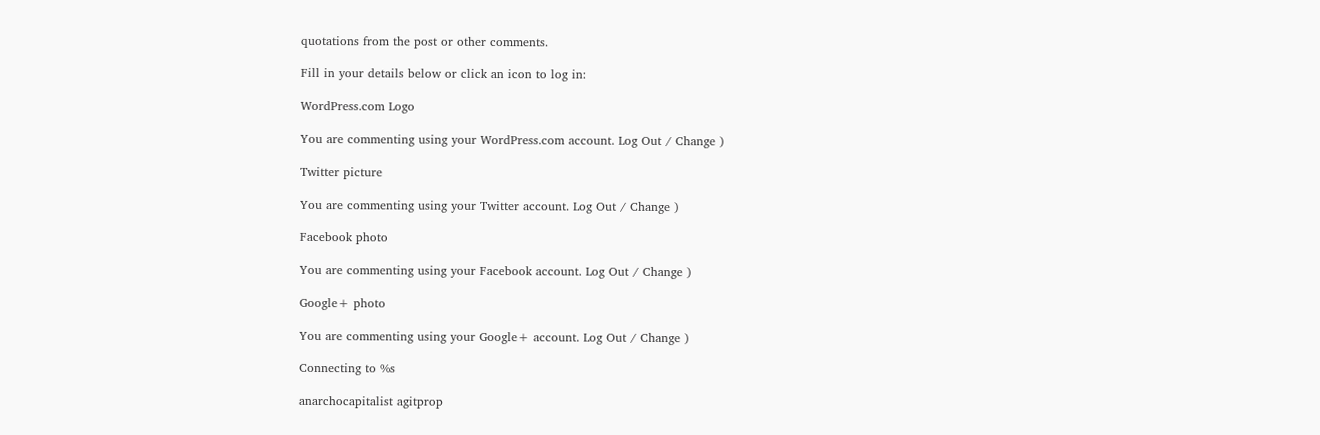quotations from the post or other comments.

Fill in your details below or click an icon to log in:

WordPress.com Logo

You are commenting using your WordPress.com account. Log Out / Change )

Twitter picture

You are commenting using your Twitter account. Log Out / Change )

Facebook photo

You are commenting using your Facebook account. Log Out / Change )

Google+ photo

You are commenting using your Google+ account. Log Out / Change )

Connecting to %s

anarchocapitalist agitprop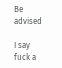Be advised

I say fuck a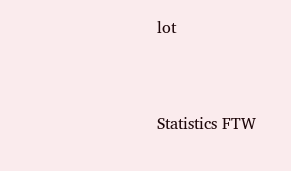lot



Statistics FTW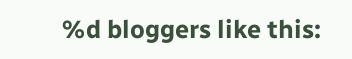%d bloggers like this: